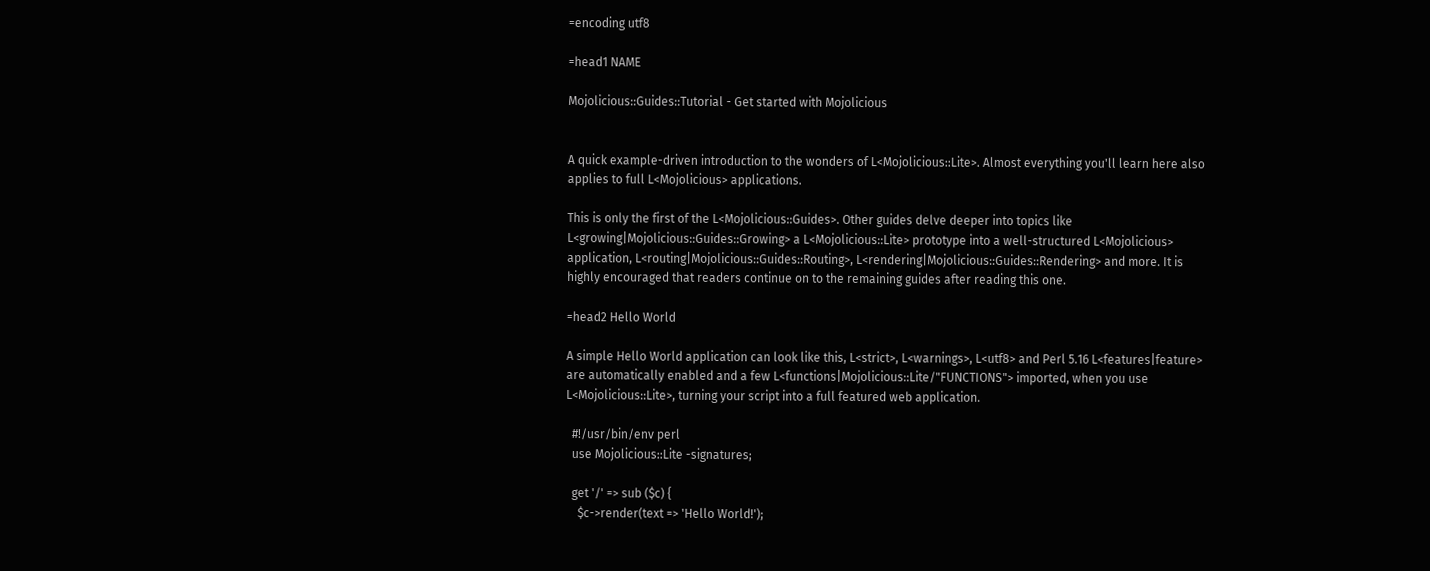=encoding utf8

=head1 NAME

Mojolicious::Guides::Tutorial - Get started with Mojolicious


A quick example-driven introduction to the wonders of L<Mojolicious::Lite>. Almost everything you'll learn here also
applies to full L<Mojolicious> applications.

This is only the first of the L<Mojolicious::Guides>. Other guides delve deeper into topics like
L<growing|Mojolicious::Guides::Growing> a L<Mojolicious::Lite> prototype into a well-structured L<Mojolicious>
application, L<routing|Mojolicious::Guides::Routing>, L<rendering|Mojolicious::Guides::Rendering> and more. It is
highly encouraged that readers continue on to the remaining guides after reading this one.

=head2 Hello World

A simple Hello World application can look like this, L<strict>, L<warnings>, L<utf8> and Perl 5.16 L<features|feature>
are automatically enabled and a few L<functions|Mojolicious::Lite/"FUNCTIONS"> imported, when you use
L<Mojolicious::Lite>, turning your script into a full featured web application.

  #!/usr/bin/env perl
  use Mojolicious::Lite -signatures;

  get '/' => sub ($c) {
    $c->render(text => 'Hello World!');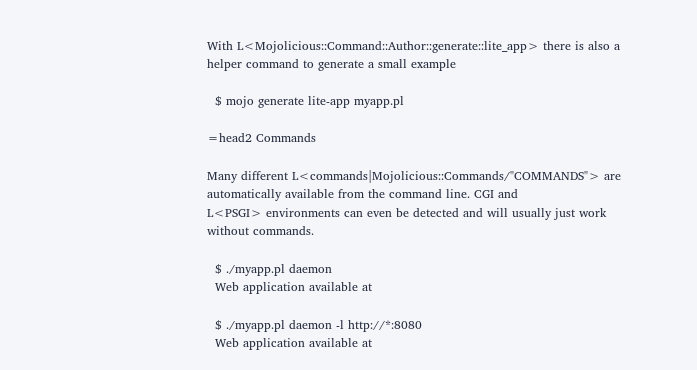With L<Mojolicious::Command::Author::generate::lite_app> there is also a helper command to generate a small example

  $ mojo generate lite-app myapp.pl

=head2 Commands

Many different L<commands|Mojolicious::Commands/"COMMANDS"> are automatically available from the command line. CGI and
L<PSGI> environments can even be detected and will usually just work without commands.

  $ ./myapp.pl daemon
  Web application available at

  $ ./myapp.pl daemon -l http://*:8080
  Web application available at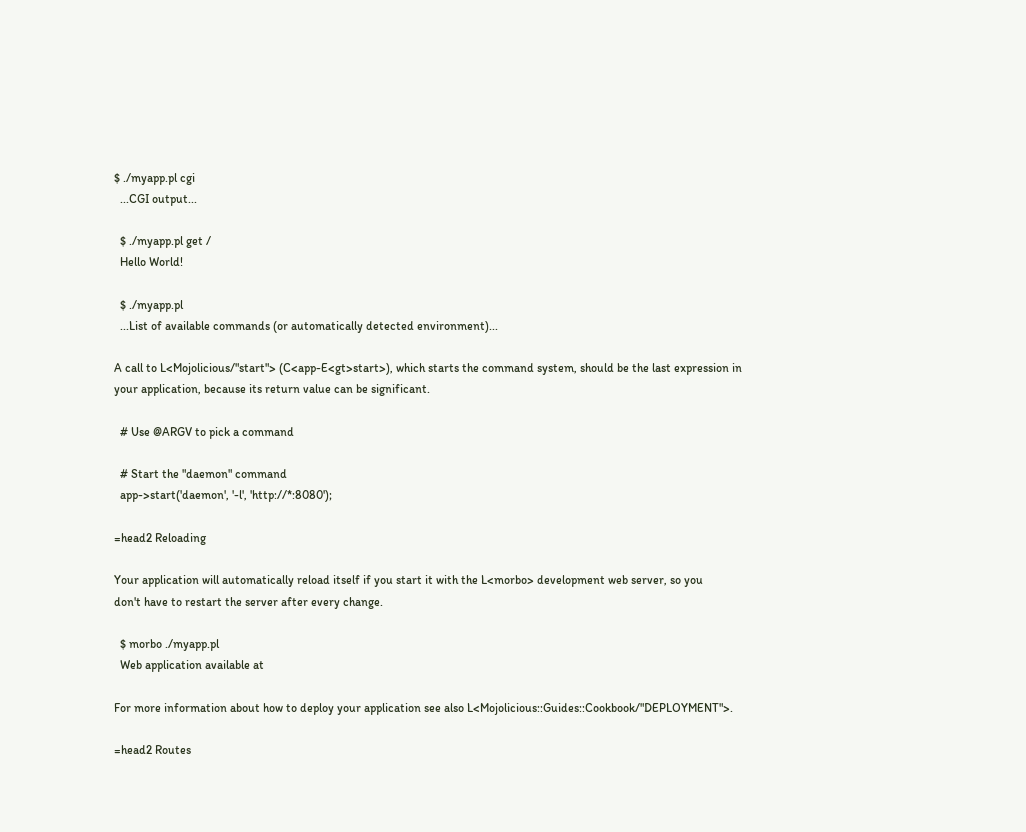$ ./myapp.pl cgi
  ...CGI output...

  $ ./myapp.pl get /
  Hello World!

  $ ./myapp.pl
  ...List of available commands (or automatically detected environment)...

A call to L<Mojolicious/"start"> (C<app-E<gt>start>), which starts the command system, should be the last expression in
your application, because its return value can be significant.

  # Use @ARGV to pick a command

  # Start the "daemon" command
  app->start('daemon', '-l', 'http://*:8080');

=head2 Reloading

Your application will automatically reload itself if you start it with the L<morbo> development web server, so you
don't have to restart the server after every change.

  $ morbo ./myapp.pl
  Web application available at

For more information about how to deploy your application see also L<Mojolicious::Guides::Cookbook/"DEPLOYMENT">.

=head2 Routes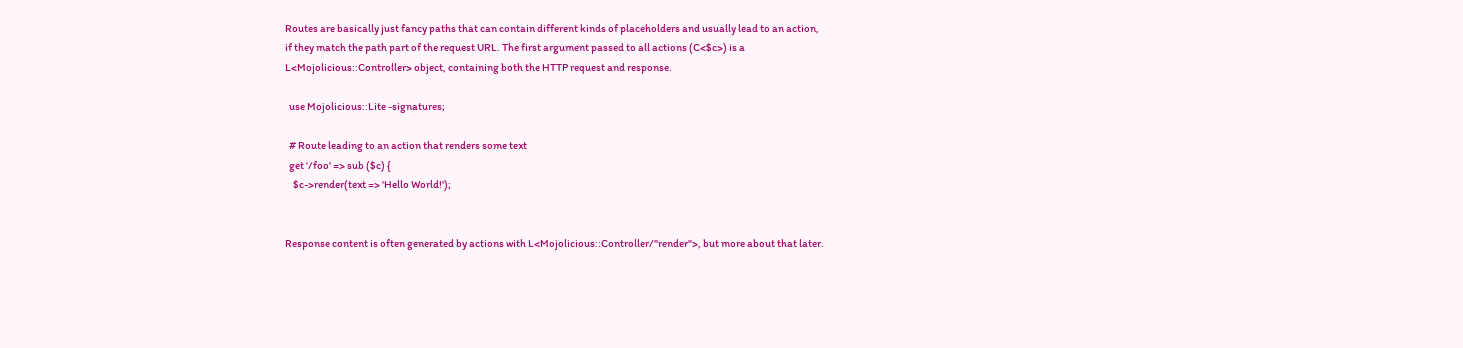Routes are basically just fancy paths that can contain different kinds of placeholders and usually lead to an action,
if they match the path part of the request URL. The first argument passed to all actions (C<$c>) is a
L<Mojolicious::Controller> object, containing both the HTTP request and response.

  use Mojolicious::Lite -signatures;

  # Route leading to an action that renders some text
  get '/foo' => sub ($c) {
    $c->render(text => 'Hello World!');


Response content is often generated by actions with L<Mojolicious::Controller/"render">, but more about that later.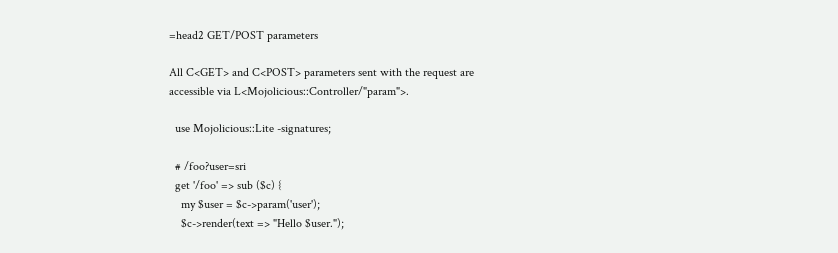=head2 GET/POST parameters

All C<GET> and C<POST> parameters sent with the request are accessible via L<Mojolicious::Controller/"param">.

  use Mojolicious::Lite -signatures;

  # /foo?user=sri
  get '/foo' => sub ($c) {
    my $user = $c->param('user');
    $c->render(text => "Hello $user.");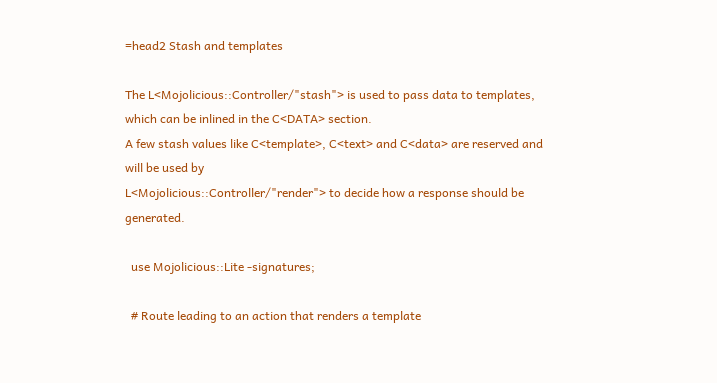=head2 Stash and templates

The L<Mojolicious::Controller/"stash"> is used to pass data to templates, which can be inlined in the C<DATA> section.
A few stash values like C<template>, C<text> and C<data> are reserved and will be used by
L<Mojolicious::Controller/"render"> to decide how a response should be generated.

  use Mojolicious::Lite -signatures;

  # Route leading to an action that renders a template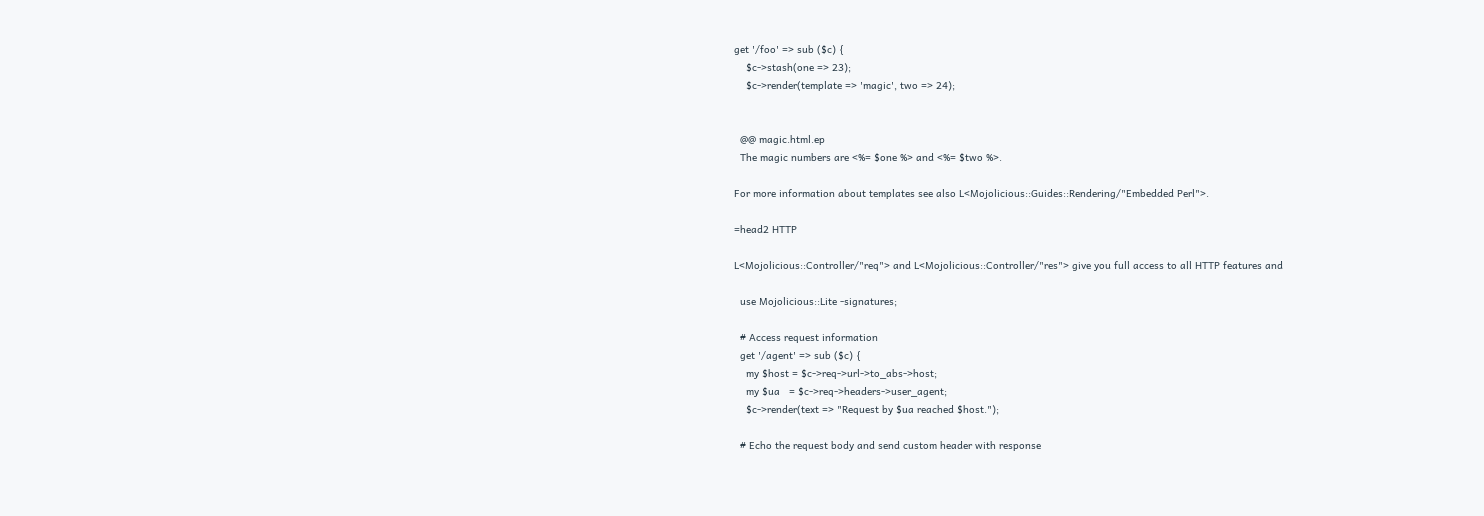get '/foo' => sub ($c) {
    $c->stash(one => 23);
    $c->render(template => 'magic', two => 24);


  @@ magic.html.ep
  The magic numbers are <%= $one %> and <%= $two %>.

For more information about templates see also L<Mojolicious::Guides::Rendering/"Embedded Perl">.

=head2 HTTP

L<Mojolicious::Controller/"req"> and L<Mojolicious::Controller/"res"> give you full access to all HTTP features and

  use Mojolicious::Lite -signatures;

  # Access request information
  get '/agent' => sub ($c) {
    my $host = $c->req->url->to_abs->host;
    my $ua   = $c->req->headers->user_agent;
    $c->render(text => "Request by $ua reached $host.");

  # Echo the request body and send custom header with response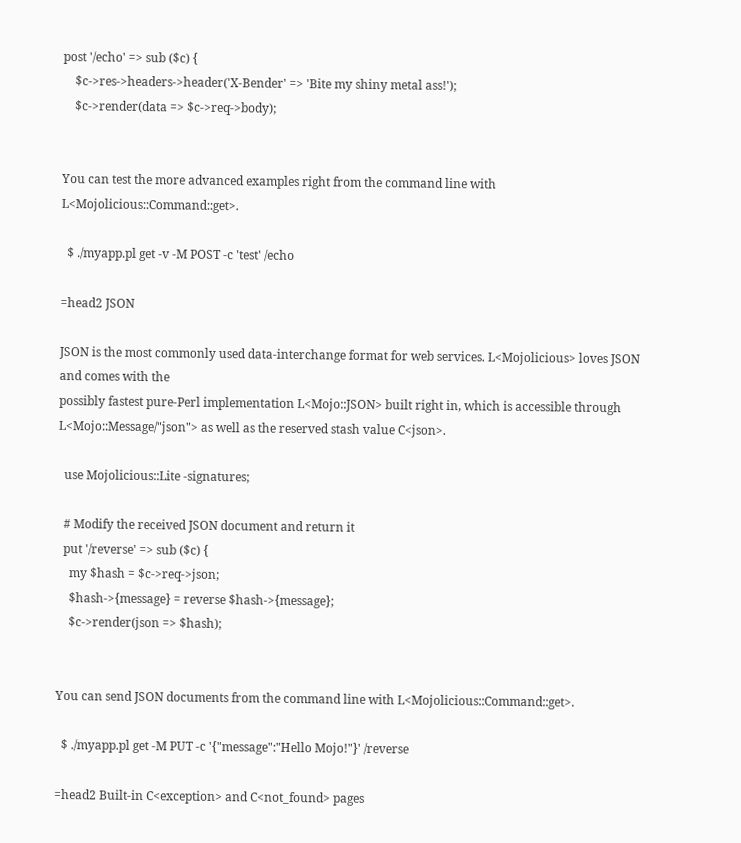post '/echo' => sub ($c) {
    $c->res->headers->header('X-Bender' => 'Bite my shiny metal ass!');
    $c->render(data => $c->req->body);


You can test the more advanced examples right from the command line with L<Mojolicious::Command::get>.

  $ ./myapp.pl get -v -M POST -c 'test' /echo

=head2 JSON

JSON is the most commonly used data-interchange format for web services. L<Mojolicious> loves JSON and comes with the
possibly fastest pure-Perl implementation L<Mojo::JSON> built right in, which is accessible through
L<Mojo::Message/"json"> as well as the reserved stash value C<json>.

  use Mojolicious::Lite -signatures;

  # Modify the received JSON document and return it
  put '/reverse' => sub ($c) {
    my $hash = $c->req->json;
    $hash->{message} = reverse $hash->{message};
    $c->render(json => $hash);


You can send JSON documents from the command line with L<Mojolicious::Command::get>.

  $ ./myapp.pl get -M PUT -c '{"message":"Hello Mojo!"}' /reverse

=head2 Built-in C<exception> and C<not_found> pages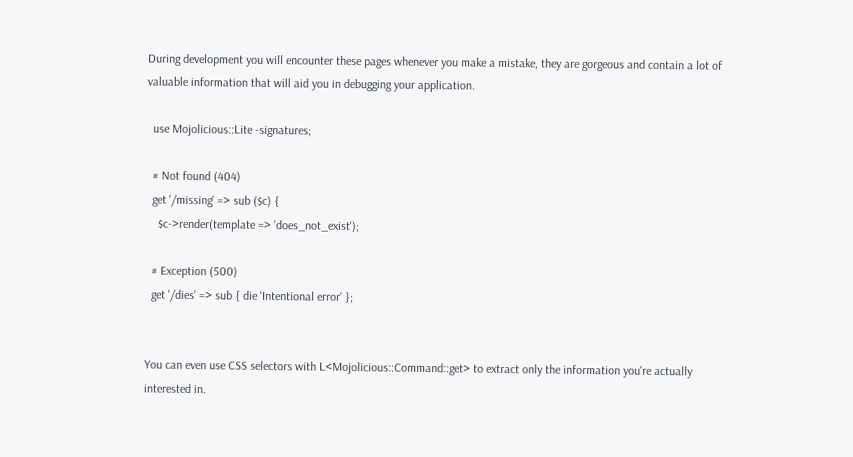During development you will encounter these pages whenever you make a mistake, they are gorgeous and contain a lot of
valuable information that will aid you in debugging your application.

  use Mojolicious::Lite -signatures;

  # Not found (404)
  get '/missing' => sub ($c) {
    $c->render(template => 'does_not_exist');

  # Exception (500)
  get '/dies' => sub { die 'Intentional error' };


You can even use CSS selectors with L<Mojolicious::Command::get> to extract only the information you're actually
interested in.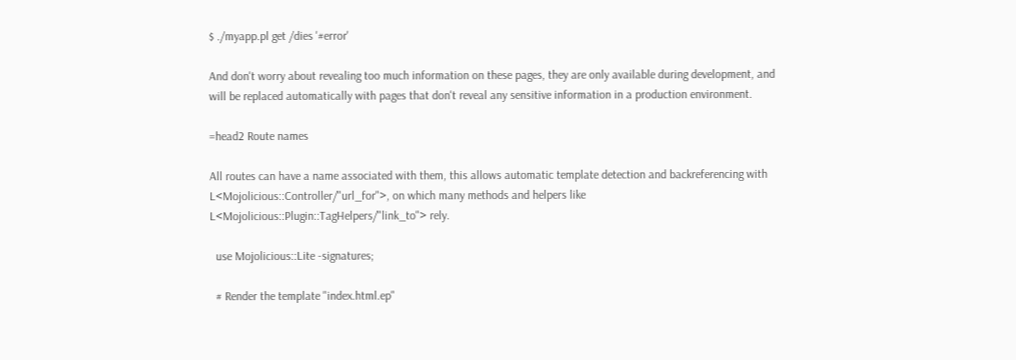$ ./myapp.pl get /dies '#error'

And don't worry about revealing too much information on these pages, they are only available during development, and
will be replaced automatically with pages that don't reveal any sensitive information in a production environment.

=head2 Route names

All routes can have a name associated with them, this allows automatic template detection and backreferencing with
L<Mojolicious::Controller/"url_for">, on which many methods and helpers like
L<Mojolicious::Plugin::TagHelpers/"link_to"> rely.

  use Mojolicious::Lite -signatures;

  # Render the template "index.html.ep"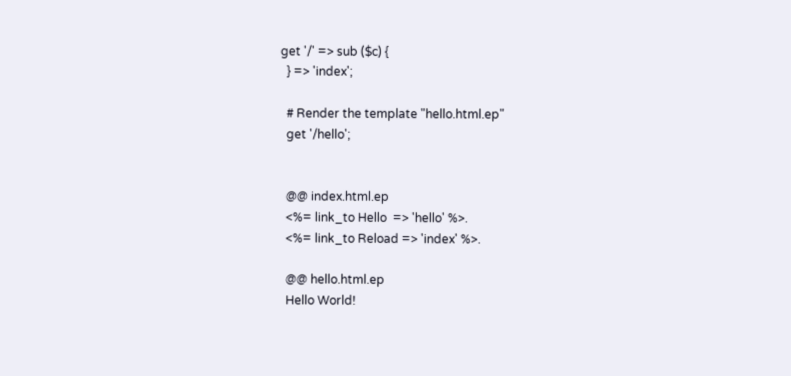get '/' => sub ($c) {
  } => 'index';

  # Render the template "hello.html.ep"
  get '/hello';


  @@ index.html.ep
  <%= link_to Hello  => 'hello' %>.
  <%= link_to Reload => 'index' %>.

  @@ hello.html.ep
  Hello World!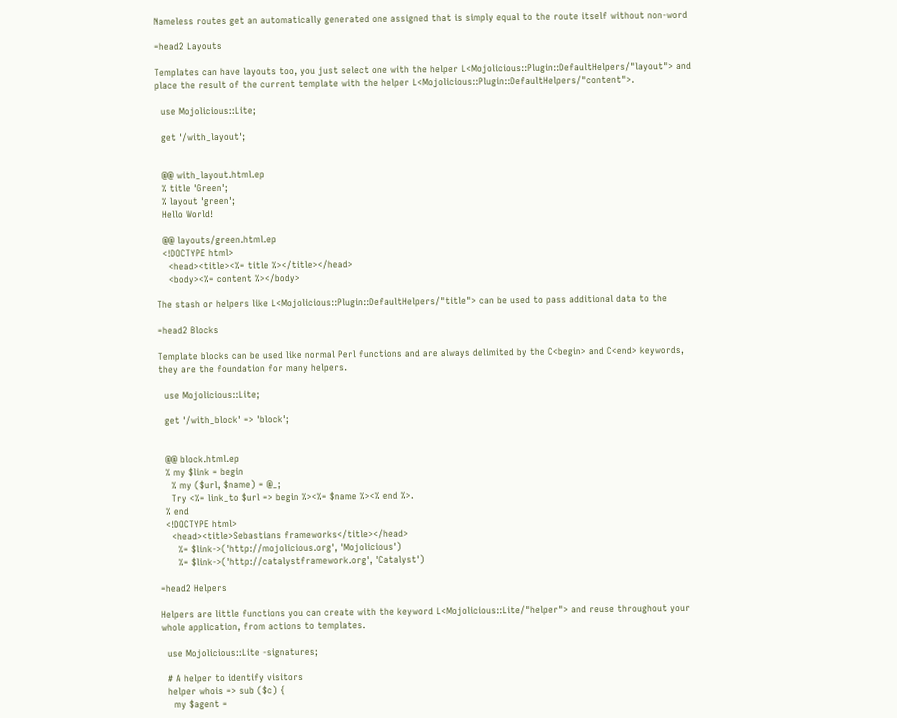Nameless routes get an automatically generated one assigned that is simply equal to the route itself without non-word

=head2 Layouts

Templates can have layouts too, you just select one with the helper L<Mojolicious::Plugin::DefaultHelpers/"layout"> and
place the result of the current template with the helper L<Mojolicious::Plugin::DefaultHelpers/"content">.

  use Mojolicious::Lite;

  get '/with_layout';


  @@ with_layout.html.ep
  % title 'Green';
  % layout 'green';
  Hello World!

  @@ layouts/green.html.ep
  <!DOCTYPE html>
    <head><title><%= title %></title></head>
    <body><%= content %></body>

The stash or helpers like L<Mojolicious::Plugin::DefaultHelpers/"title"> can be used to pass additional data to the

=head2 Blocks

Template blocks can be used like normal Perl functions and are always delimited by the C<begin> and C<end> keywords,
they are the foundation for many helpers.

  use Mojolicious::Lite;

  get '/with_block' => 'block';


  @@ block.html.ep
  % my $link = begin
    % my ($url, $name) = @_;
    Try <%= link_to $url => begin %><%= $name %><% end %>.
  % end
  <!DOCTYPE html>
    <head><title>Sebastians frameworks</title></head>
      %= $link->('http://mojolicious.org', 'Mojolicious')
      %= $link->('http://catalystframework.org', 'Catalyst')

=head2 Helpers

Helpers are little functions you can create with the keyword L<Mojolicious::Lite/"helper"> and reuse throughout your
whole application, from actions to templates.

  use Mojolicious::Lite -signatures;

  # A helper to identify visitors
  helper whois => sub ($c) {
    my $agent =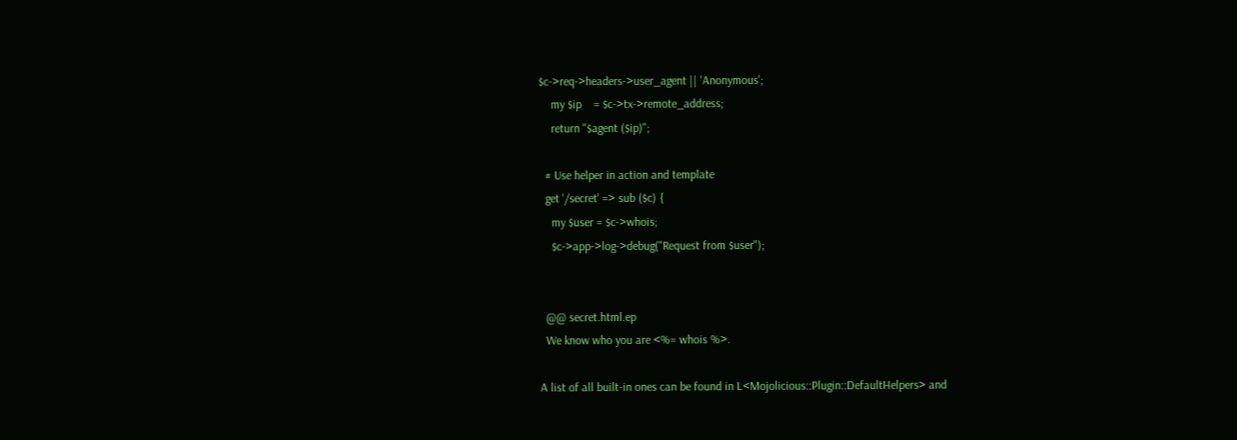$c->req->headers->user_agent || 'Anonymous';
    my $ip    = $c->tx->remote_address;
    return "$agent ($ip)";

  # Use helper in action and template
  get '/secret' => sub ($c) {
    my $user = $c->whois;
    $c->app->log->debug("Request from $user");


  @@ secret.html.ep
  We know who you are <%= whois %>.

A list of all built-in ones can be found in L<Mojolicious::Plugin::DefaultHelpers> and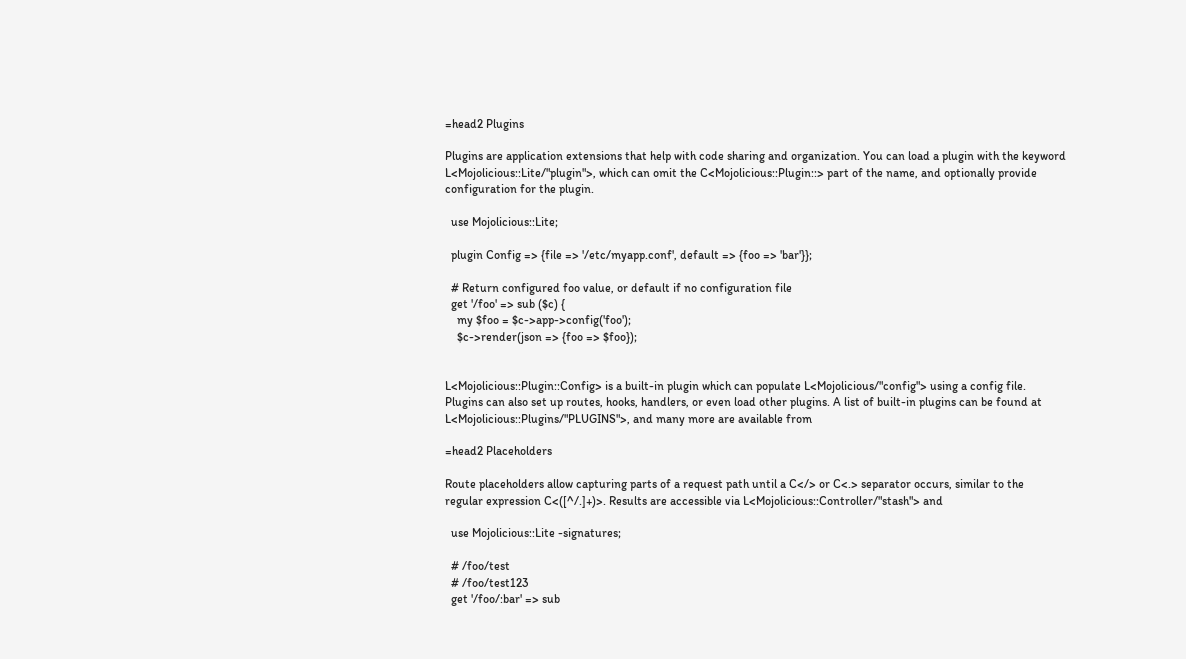=head2 Plugins

Plugins are application extensions that help with code sharing and organization. You can load a plugin with the keyword
L<Mojolicious::Lite/"plugin">, which can omit the C<Mojolicious::Plugin::> part of the name, and optionally provide
configuration for the plugin.

  use Mojolicious::Lite;

  plugin Config => {file => '/etc/myapp.conf', default => {foo => 'bar'}};

  # Return configured foo value, or default if no configuration file
  get '/foo' => sub ($c) {
    my $foo = $c->app->config('foo');
    $c->render(json => {foo => $foo});


L<Mojolicious::Plugin::Config> is a built-in plugin which can populate L<Mojolicious/"config"> using a config file.
Plugins can also set up routes, hooks, handlers, or even load other plugins. A list of built-in plugins can be found at
L<Mojolicious::Plugins/"PLUGINS">, and many more are available from

=head2 Placeholders

Route placeholders allow capturing parts of a request path until a C</> or C<.> separator occurs, similar to the
regular expression C<([^/.]+)>. Results are accessible via L<Mojolicious::Controller/"stash"> and

  use Mojolicious::Lite -signatures;

  # /foo/test
  # /foo/test123
  get '/foo/:bar' => sub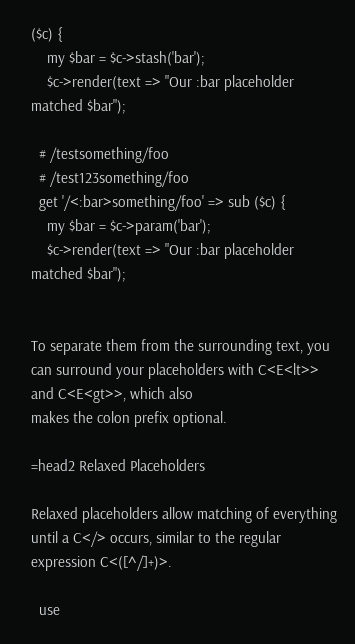($c) {
    my $bar = $c->stash('bar');
    $c->render(text => "Our :bar placeholder matched $bar");

  # /testsomething/foo
  # /test123something/foo
  get '/<:bar>something/foo' => sub ($c) {
    my $bar = $c->param('bar');
    $c->render(text => "Our :bar placeholder matched $bar");


To separate them from the surrounding text, you can surround your placeholders with C<E<lt>> and C<E<gt>>, which also
makes the colon prefix optional.

=head2 Relaxed Placeholders

Relaxed placeholders allow matching of everything until a C</> occurs, similar to the regular expression C<([^/]+)>.

  use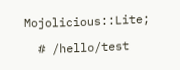Mojolicious::Lite;

  # /hello/test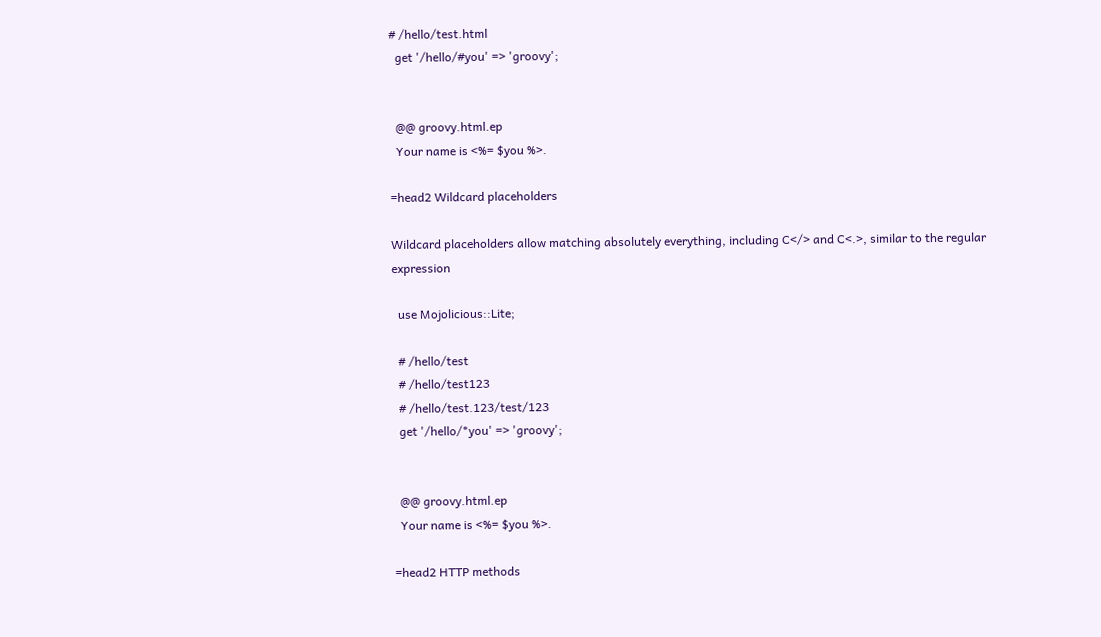# /hello/test.html
  get '/hello/#you' => 'groovy';


  @@ groovy.html.ep
  Your name is <%= $you %>.

=head2 Wildcard placeholders

Wildcard placeholders allow matching absolutely everything, including C</> and C<.>, similar to the regular expression

  use Mojolicious::Lite;

  # /hello/test
  # /hello/test123
  # /hello/test.123/test/123
  get '/hello/*you' => 'groovy';


  @@ groovy.html.ep
  Your name is <%= $you %>.

=head2 HTTP methods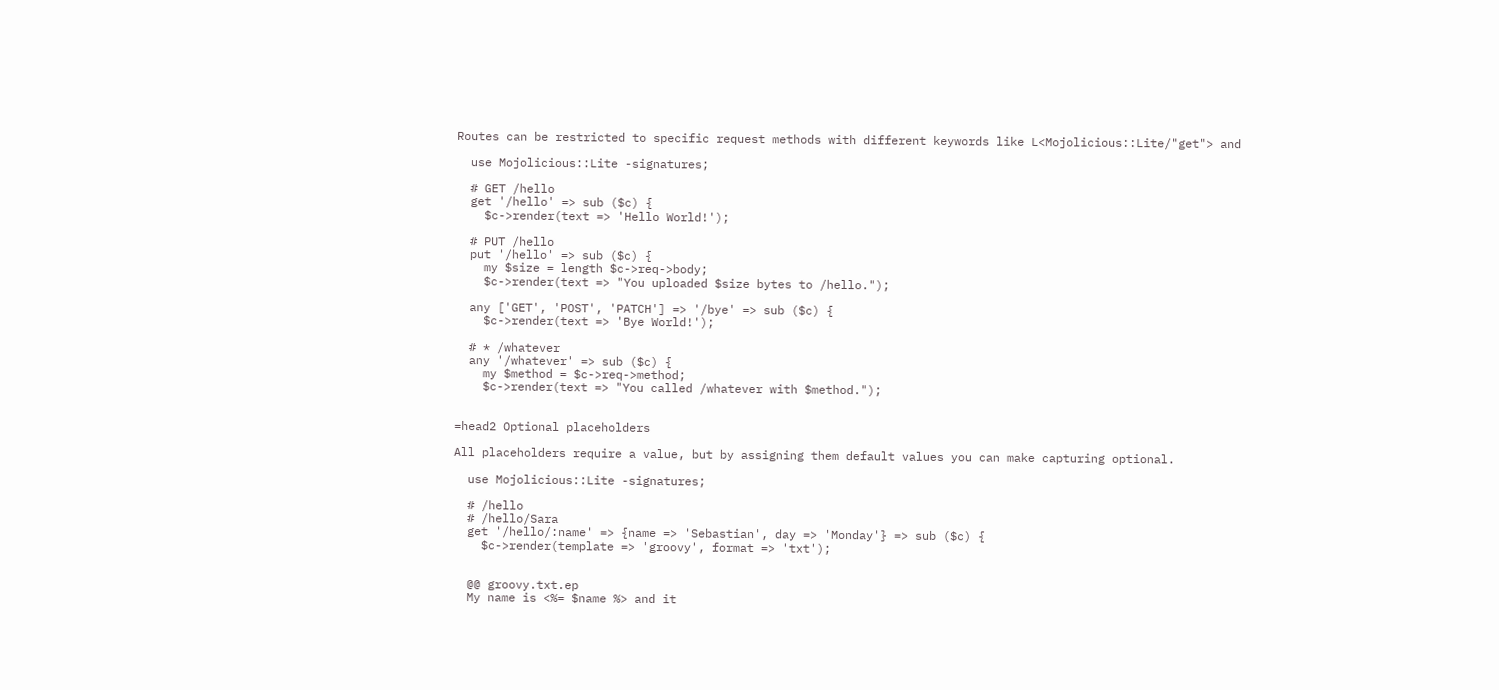Routes can be restricted to specific request methods with different keywords like L<Mojolicious::Lite/"get"> and

  use Mojolicious::Lite -signatures;

  # GET /hello
  get '/hello' => sub ($c) {
    $c->render(text => 'Hello World!');

  # PUT /hello
  put '/hello' => sub ($c) {
    my $size = length $c->req->body;
    $c->render(text => "You uploaded $size bytes to /hello.");

  any ['GET', 'POST', 'PATCH'] => '/bye' => sub ($c) {
    $c->render(text => 'Bye World!');

  # * /whatever
  any '/whatever' => sub ($c) {
    my $method = $c->req->method;
    $c->render(text => "You called /whatever with $method.");


=head2 Optional placeholders

All placeholders require a value, but by assigning them default values you can make capturing optional.

  use Mojolicious::Lite -signatures;

  # /hello
  # /hello/Sara
  get '/hello/:name' => {name => 'Sebastian', day => 'Monday'} => sub ($c) {
    $c->render(template => 'groovy', format => 'txt');


  @@ groovy.txt.ep
  My name is <%= $name %> and it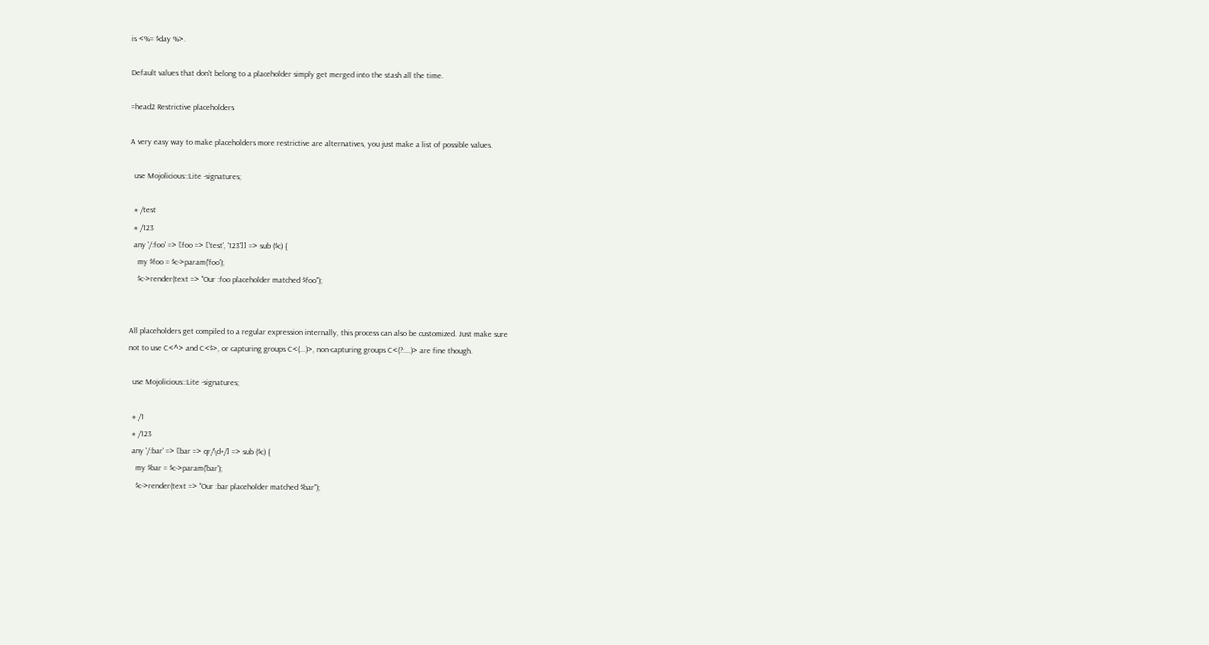is <%= $day %>.

Default values that don't belong to a placeholder simply get merged into the stash all the time.

=head2 Restrictive placeholders

A very easy way to make placeholders more restrictive are alternatives, you just make a list of possible values.

  use Mojolicious::Lite -signatures;

  # /test
  # /123
  any '/:foo' => [foo => ['test', '123']] => sub ($c) {
    my $foo = $c->param('foo');
    $c->render(text => "Our :foo placeholder matched $foo");


All placeholders get compiled to a regular expression internally, this process can also be customized. Just make sure
not to use C<^> and C<$>, or capturing groups C<(...)>, non-capturing groups C<(?:...)> are fine though.

  use Mojolicious::Lite -signatures;

  # /1
  # /123
  any '/:bar' => [bar => qr/\d+/] => sub ($c) {
    my $bar = $c->param('bar');
    $c->render(text => "Our :bar placeholder matched $bar");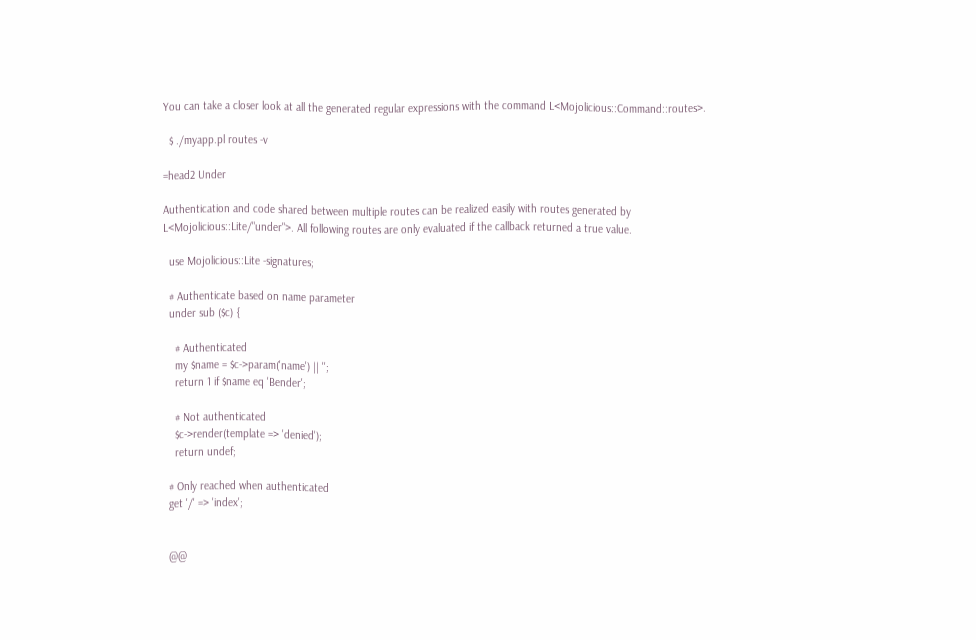You can take a closer look at all the generated regular expressions with the command L<Mojolicious::Command::routes>.

  $ ./myapp.pl routes -v

=head2 Under

Authentication and code shared between multiple routes can be realized easily with routes generated by
L<Mojolicious::Lite/"under">. All following routes are only evaluated if the callback returned a true value.

  use Mojolicious::Lite -signatures;

  # Authenticate based on name parameter
  under sub ($c) {

    # Authenticated
    my $name = $c->param('name') || '';
    return 1 if $name eq 'Bender';

    # Not authenticated
    $c->render(template => 'denied');
    return undef;

  # Only reached when authenticated
  get '/' => 'index';


  @@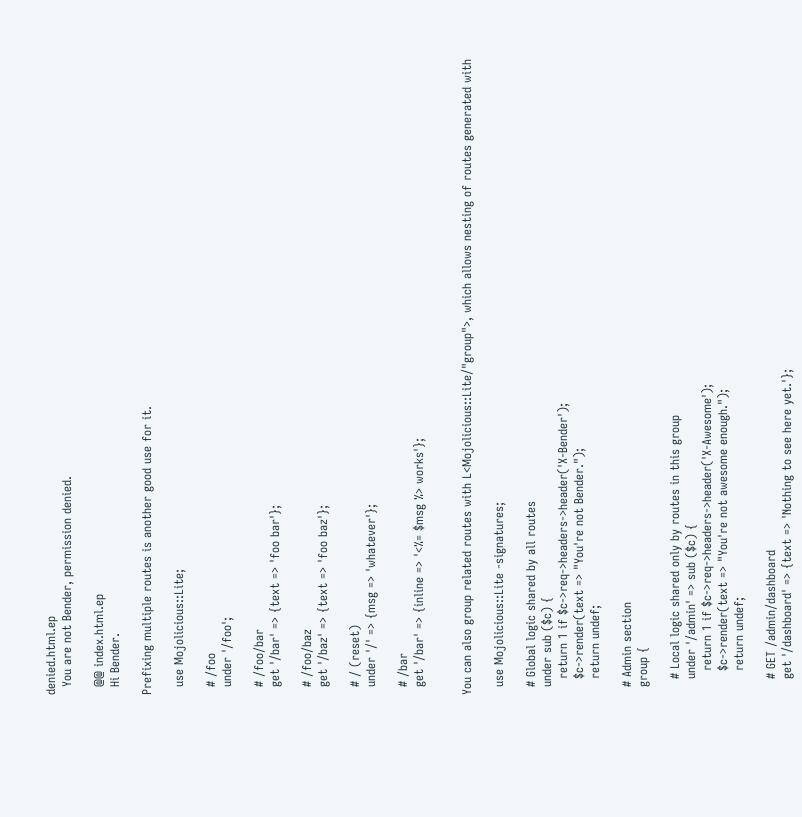denied.html.ep
  You are not Bender, permission denied.

  @@ index.html.ep
  Hi Bender.

Prefixing multiple routes is another good use for it.

  use Mojolicious::Lite;

  # /foo
  under '/foo';

  # /foo/bar
  get '/bar' => {text => 'foo bar'};

  # /foo/baz
  get '/baz' => {text => 'foo baz'};

  # / (reset)
  under '/' => {msg => 'whatever'};

  # /bar
  get '/bar' => {inline => '<%= $msg %> works'};


You can also group related routes with L<Mojolicious::Lite/"group">, which allows nesting of routes generated with

  use Mojolicious::Lite -signatures;

  # Global logic shared by all routes
  under sub ($c) {
    return 1 if $c->req->headers->header('X-Bender');
    $c->render(text => "You're not Bender.");
    return undef;

  # Admin section
  group {

    # Local logic shared only by routes in this group
    under '/admin' => sub ($c) {
      return 1 if $c->req->headers->header('X-Awesome');
      $c->render(text => "You're not awesome enough.");
      return undef;

    # GET /admin/dashboard
    get '/dashboard' => {text => 'Nothing to see here yet.'};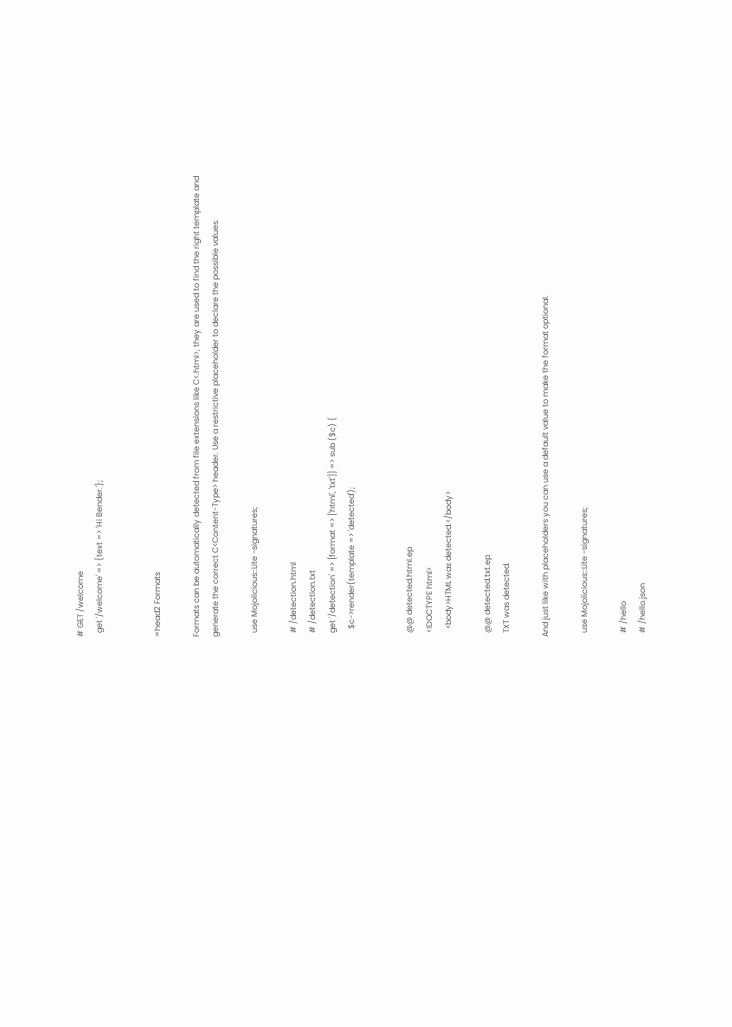# GET /welcome
  get '/welcome' => {text => 'Hi Bender.'};


=head2 Formats

Formats can be automatically detected from file extensions like C<.html>, they are used to find the right template and
generate the correct C<Content-Type> header. Use a restrictive placeholder to declare the possible values.

  use Mojolicious::Lite -signatures;

  # /detection.html
  # /detection.txt
  get '/detection' => [format => ['html', 'txt']] => sub ($c) {
    $c->render(template => 'detected');


  @@ detected.html.ep
  <!DOCTYPE html>
    <body>HTML was detected.</body>

  @@ detected.txt.ep
  TXT was detected.

And just like with placeholders you can use a default value to make the format optional.

  use Mojolicious::Lite -signatures;

  # /hello
  # /hello.json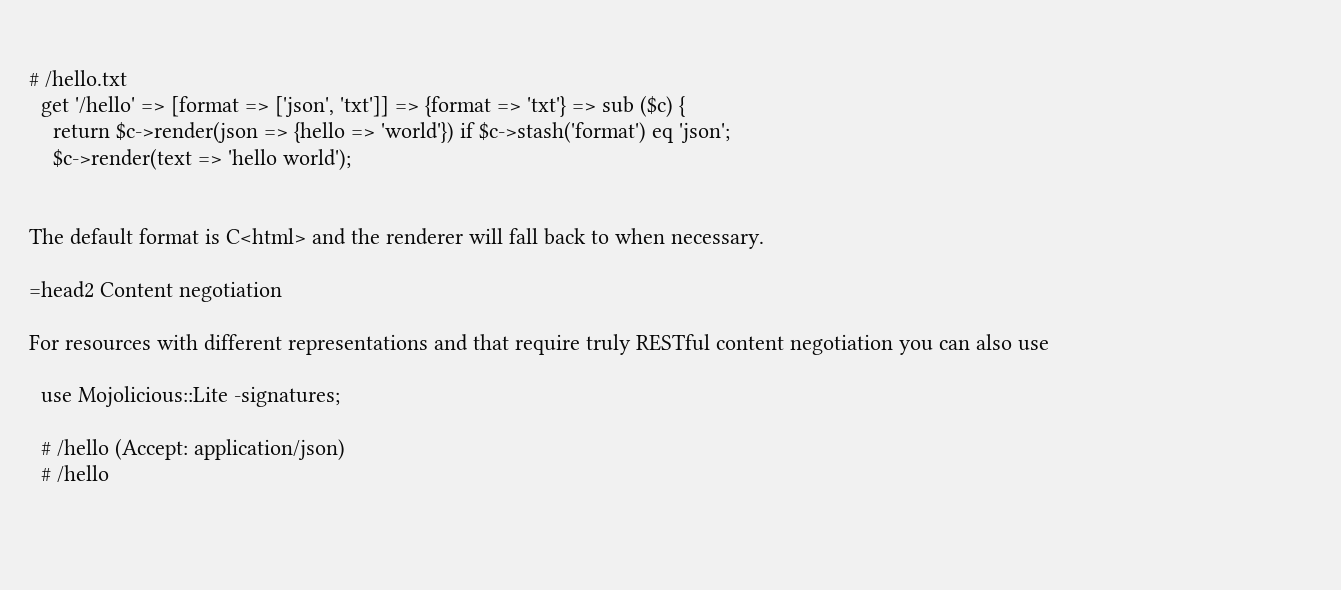# /hello.txt
  get '/hello' => [format => ['json', 'txt']] => {format => 'txt'} => sub ($c) {
    return $c->render(json => {hello => 'world'}) if $c->stash('format') eq 'json';
    $c->render(text => 'hello world');


The default format is C<html> and the renderer will fall back to when necessary.

=head2 Content negotiation

For resources with different representations and that require truly RESTful content negotiation you can also use

  use Mojolicious::Lite -signatures;

  # /hello (Accept: application/json)
  # /hello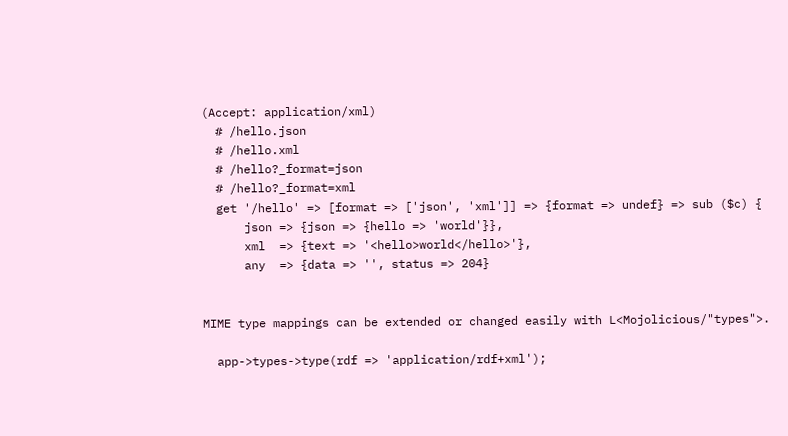(Accept: application/xml)
  # /hello.json
  # /hello.xml
  # /hello?_format=json
  # /hello?_format=xml
  get '/hello' => [format => ['json', 'xml']] => {format => undef} => sub ($c) {
      json => {json => {hello => 'world'}},
      xml  => {text => '<hello>world</hello>'},
      any  => {data => '', status => 204}


MIME type mappings can be extended or changed easily with L<Mojolicious/"types">.

  app->types->type(rdf => 'application/rdf+xml');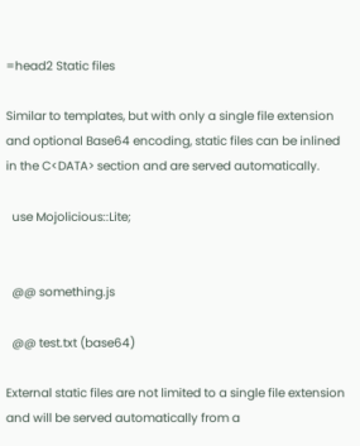=head2 Static files

Similar to templates, but with only a single file extension and optional Base64 encoding, static files can be inlined
in the C<DATA> section and are served automatically.

  use Mojolicious::Lite;


  @@ something.js

  @@ test.txt (base64)

External static files are not limited to a single file extension and will be served automatically from a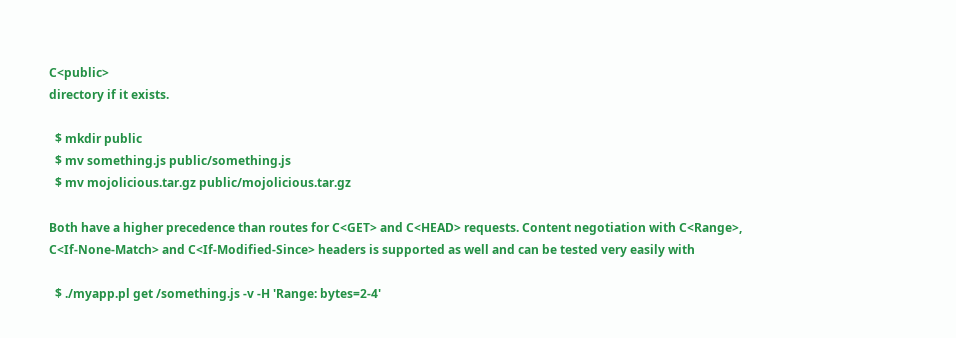C<public>
directory if it exists.

  $ mkdir public
  $ mv something.js public/something.js
  $ mv mojolicious.tar.gz public/mojolicious.tar.gz

Both have a higher precedence than routes for C<GET> and C<HEAD> requests. Content negotiation with C<Range>,
C<If-None-Match> and C<If-Modified-Since> headers is supported as well and can be tested very easily with

  $ ./myapp.pl get /something.js -v -H 'Range: bytes=2-4'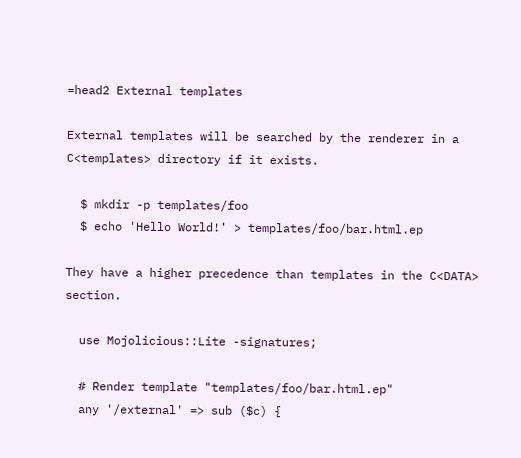=head2 External templates

External templates will be searched by the renderer in a C<templates> directory if it exists.

  $ mkdir -p templates/foo
  $ echo 'Hello World!' > templates/foo/bar.html.ep

They have a higher precedence than templates in the C<DATA> section.

  use Mojolicious::Lite -signatures;

  # Render template "templates/foo/bar.html.ep"
  any '/external' => sub ($c) {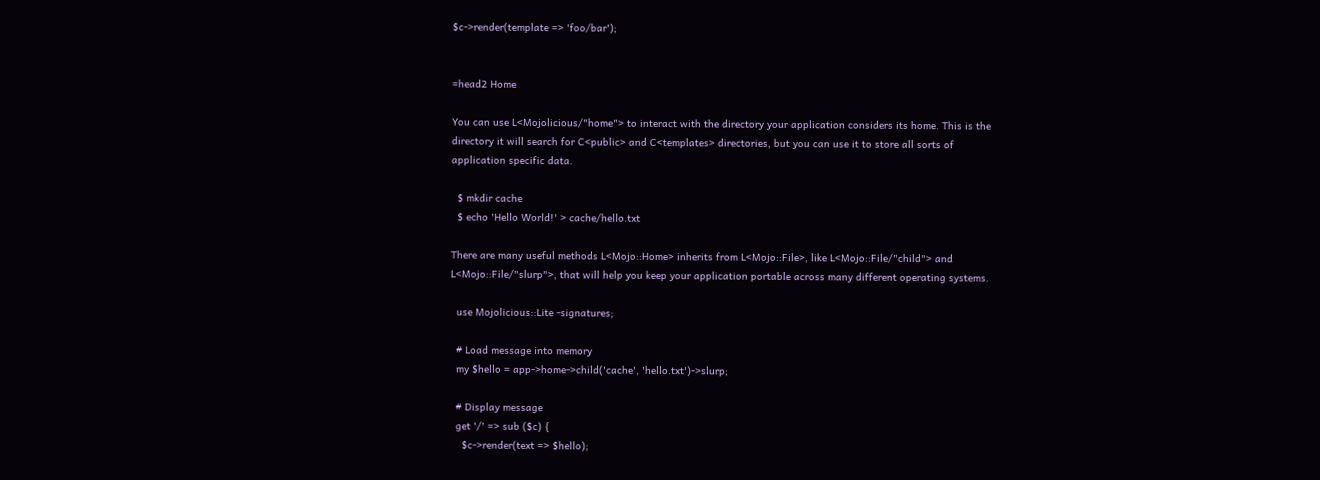$c->render(template => 'foo/bar');


=head2 Home

You can use L<Mojolicious/"home"> to interact with the directory your application considers its home. This is the
directory it will search for C<public> and C<templates> directories, but you can use it to store all sorts of
application specific data.

  $ mkdir cache
  $ echo 'Hello World!' > cache/hello.txt

There are many useful methods L<Mojo::Home> inherits from L<Mojo::File>, like L<Mojo::File/"child"> and
L<Mojo::File/"slurp">, that will help you keep your application portable across many different operating systems.

  use Mojolicious::Lite -signatures;

  # Load message into memory
  my $hello = app->home->child('cache', 'hello.txt')->slurp;

  # Display message
  get '/' => sub ($c) {
    $c->render(text => $hello);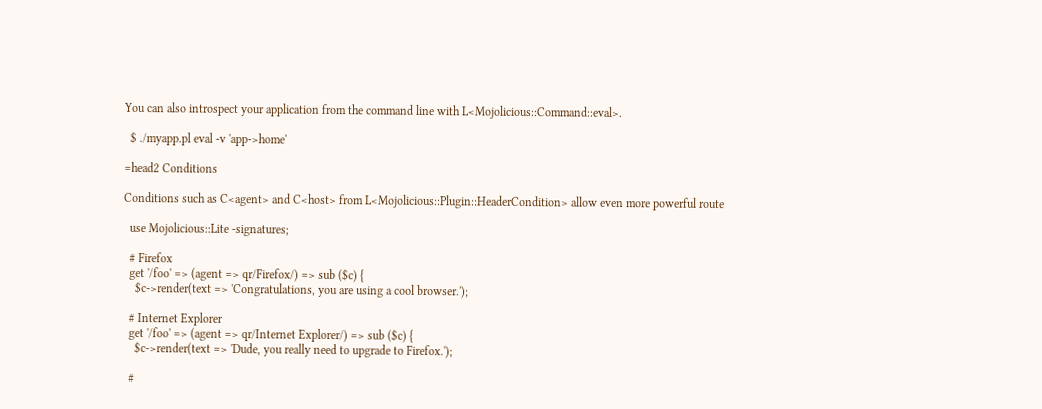You can also introspect your application from the command line with L<Mojolicious::Command::eval>.

  $ ./myapp.pl eval -v 'app->home'

=head2 Conditions

Conditions such as C<agent> and C<host> from L<Mojolicious::Plugin::HeaderCondition> allow even more powerful route

  use Mojolicious::Lite -signatures;

  # Firefox
  get '/foo' => (agent => qr/Firefox/) => sub ($c) {
    $c->render(text => 'Congratulations, you are using a cool browser.');

  # Internet Explorer
  get '/foo' => (agent => qr/Internet Explorer/) => sub ($c) {
    $c->render(text => 'Dude, you really need to upgrade to Firefox.');

  #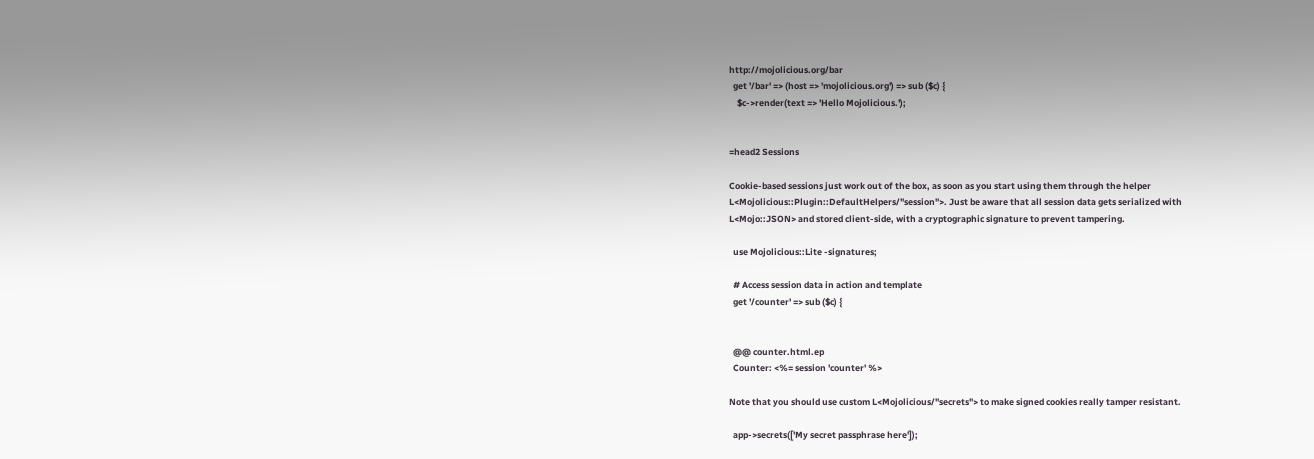http://mojolicious.org/bar
  get '/bar' => (host => 'mojolicious.org') => sub ($c) {
    $c->render(text => 'Hello Mojolicious.');


=head2 Sessions

Cookie-based sessions just work out of the box, as soon as you start using them through the helper
L<Mojolicious::Plugin::DefaultHelpers/"session">. Just be aware that all session data gets serialized with
L<Mojo::JSON> and stored client-side, with a cryptographic signature to prevent tampering.

  use Mojolicious::Lite -signatures;

  # Access session data in action and template
  get '/counter' => sub ($c) {


  @@ counter.html.ep
  Counter: <%= session 'counter' %>

Note that you should use custom L<Mojolicious/"secrets"> to make signed cookies really tamper resistant.

  app->secrets(['My secret passphrase here']);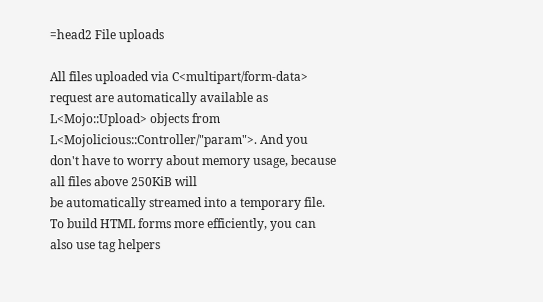=head2 File uploads

All files uploaded via C<multipart/form-data> request are automatically available as L<Mojo::Upload> objects from
L<Mojolicious::Controller/"param">. And you don't have to worry about memory usage, because all files above 250KiB will
be automatically streamed into a temporary file. To build HTML forms more efficiently, you can also use tag helpers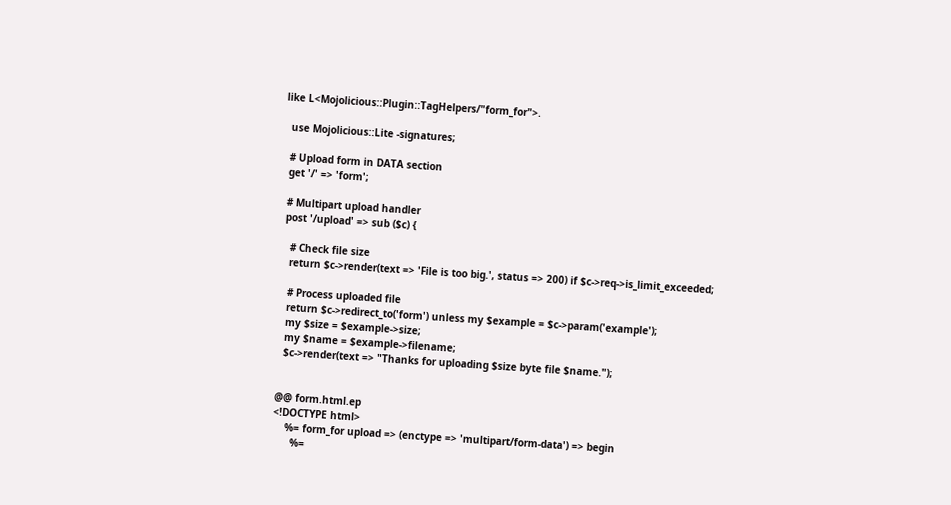like L<Mojolicious::Plugin::TagHelpers/"form_for">.

  use Mojolicious::Lite -signatures;

  # Upload form in DATA section
  get '/' => 'form';

  # Multipart upload handler
  post '/upload' => sub ($c) {

    # Check file size
    return $c->render(text => 'File is too big.', status => 200) if $c->req->is_limit_exceeded;

    # Process uploaded file
    return $c->redirect_to('form') unless my $example = $c->param('example');
    my $size = $example->size;
    my $name = $example->filename;
    $c->render(text => "Thanks for uploading $size byte file $name.");


  @@ form.html.ep
  <!DOCTYPE html>
      %= form_for upload => (enctype => 'multipart/form-data') => begin
        %=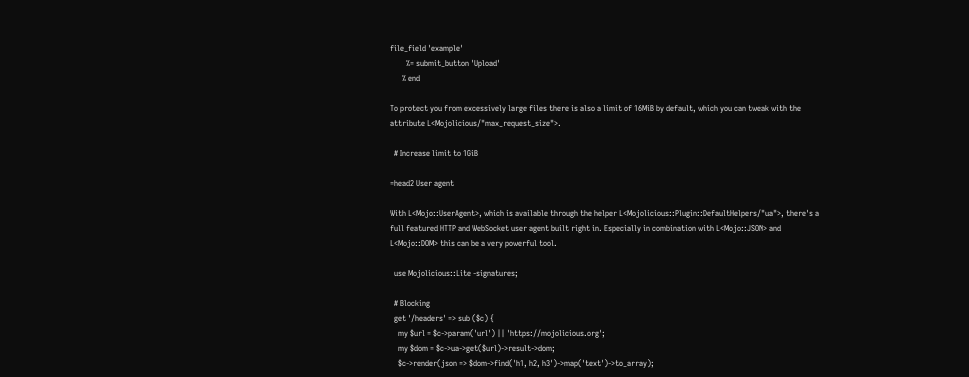file_field 'example'
        %= submit_button 'Upload'
      % end

To protect you from excessively large files there is also a limit of 16MiB by default, which you can tweak with the
attribute L<Mojolicious/"max_request_size">.

  # Increase limit to 1GiB

=head2 User agent

With L<Mojo::UserAgent>, which is available through the helper L<Mojolicious::Plugin::DefaultHelpers/"ua">, there's a
full featured HTTP and WebSocket user agent built right in. Especially in combination with L<Mojo::JSON> and
L<Mojo::DOM> this can be a very powerful tool.

  use Mojolicious::Lite -signatures;

  # Blocking
  get '/headers' => sub ($c) {
    my $url = $c->param('url') || 'https://mojolicious.org';
    my $dom = $c->ua->get($url)->result->dom;
    $c->render(json => $dom->find('h1, h2, h3')->map('text')->to_array);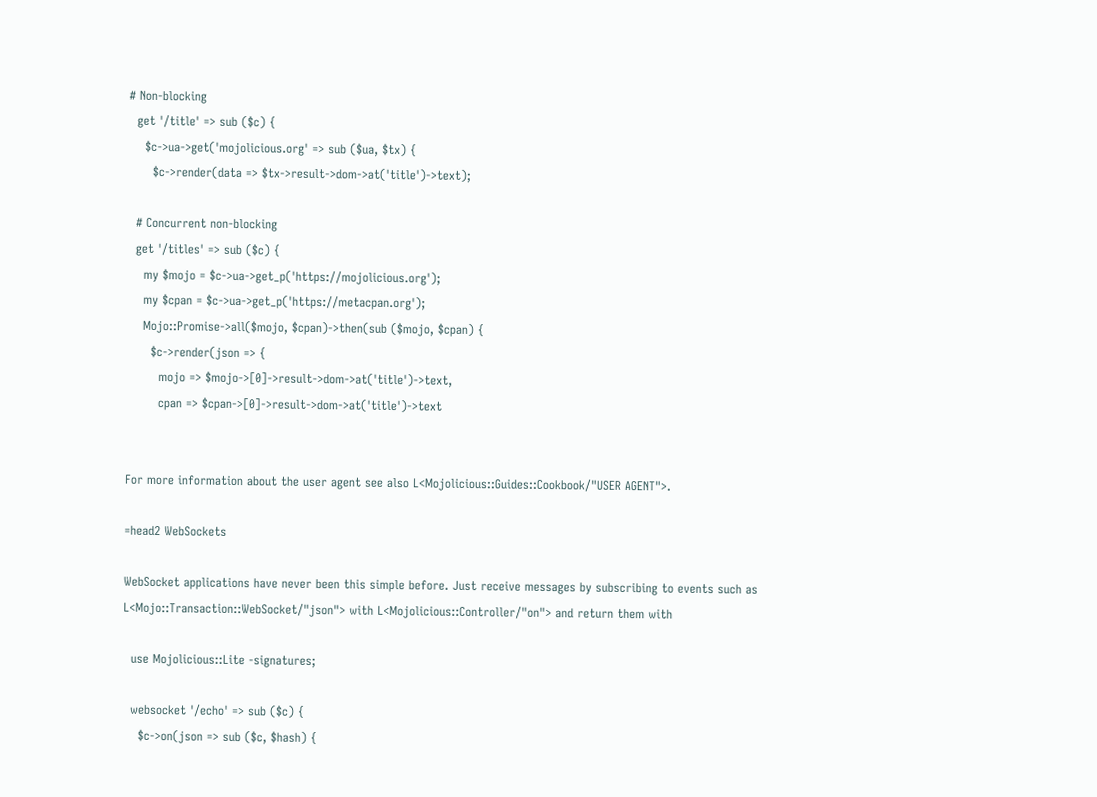# Non-blocking
  get '/title' => sub ($c) {
    $c->ua->get('mojolicious.org' => sub ($ua, $tx) {
      $c->render(data => $tx->result->dom->at('title')->text);

  # Concurrent non-blocking
  get '/titles' => sub ($c) {
    my $mojo = $c->ua->get_p('https://mojolicious.org');
    my $cpan = $c->ua->get_p('https://metacpan.org');
    Mojo::Promise->all($mojo, $cpan)->then(sub ($mojo, $cpan) {
      $c->render(json => {
        mojo => $mojo->[0]->result->dom->at('title')->text,
        cpan => $cpan->[0]->result->dom->at('title')->text


For more information about the user agent see also L<Mojolicious::Guides::Cookbook/"USER AGENT">.

=head2 WebSockets

WebSocket applications have never been this simple before. Just receive messages by subscribing to events such as
L<Mojo::Transaction::WebSocket/"json"> with L<Mojolicious::Controller/"on"> and return them with

  use Mojolicious::Lite -signatures;

  websocket '/echo' => sub ($c) {
    $c->on(json => sub ($c, $hash) {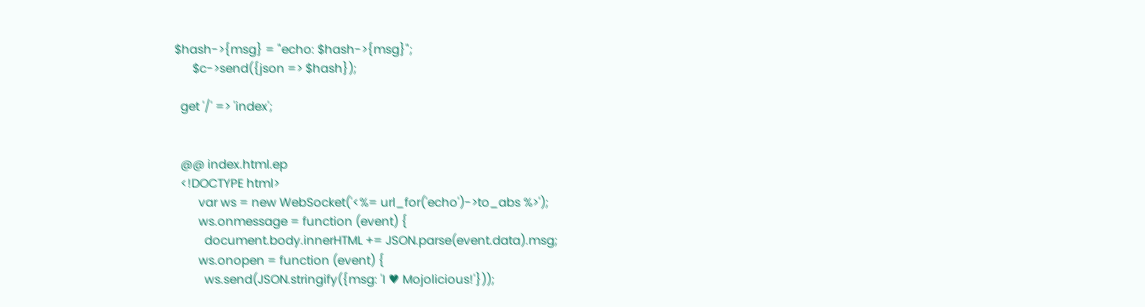$hash->{msg} = "echo: $hash->{msg}";
      $c->send({json => $hash});

  get '/' => 'index';


  @@ index.html.ep
  <!DOCTYPE html>
        var ws = new WebSocket('<%= url_for('echo')->to_abs %>');
        ws.onmessage = function (event) {
          document.body.innerHTML += JSON.parse(event.data).msg;
        ws.onopen = function (event) {
          ws.send(JSON.stringify({msg: 'I ♥ Mojolicious!'}));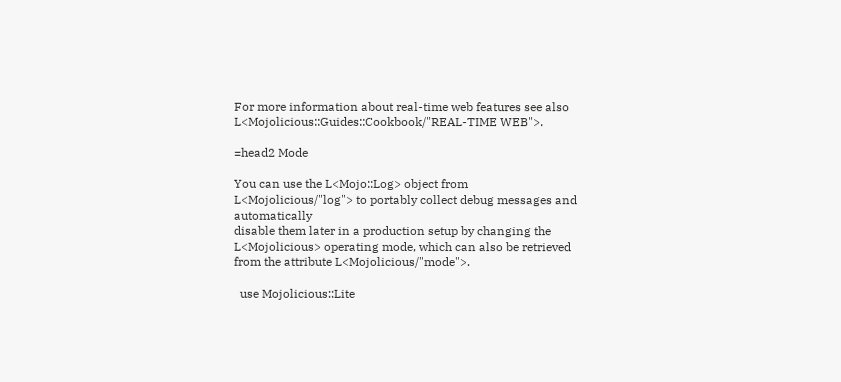For more information about real-time web features see also L<Mojolicious::Guides::Cookbook/"REAL-TIME WEB">.

=head2 Mode

You can use the L<Mojo::Log> object from L<Mojolicious/"log"> to portably collect debug messages and automatically
disable them later in a production setup by changing the L<Mojolicious> operating mode, which can also be retrieved
from the attribute L<Mojolicious/"mode">.

  use Mojolicious::Lite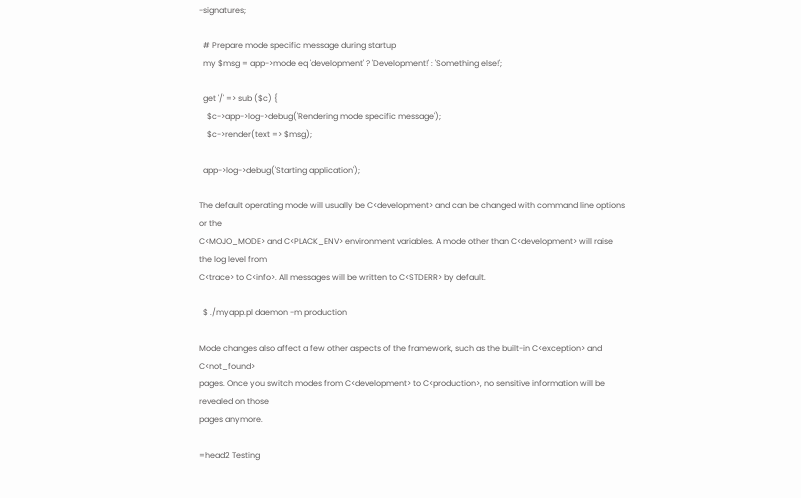-signatures;

  # Prepare mode specific message during startup
  my $msg = app->mode eq 'development' ? 'Development!' : 'Something else!';

  get '/' => sub ($c) {
    $c->app->log->debug('Rendering mode specific message');
    $c->render(text => $msg);

  app->log->debug('Starting application');

The default operating mode will usually be C<development> and can be changed with command line options or the
C<MOJO_MODE> and C<PLACK_ENV> environment variables. A mode other than C<development> will raise the log level from
C<trace> to C<info>. All messages will be written to C<STDERR> by default.

  $ ./myapp.pl daemon -m production

Mode changes also affect a few other aspects of the framework, such as the built-in C<exception> and C<not_found>
pages. Once you switch modes from C<development> to C<production>, no sensitive information will be revealed on those
pages anymore.

=head2 Testing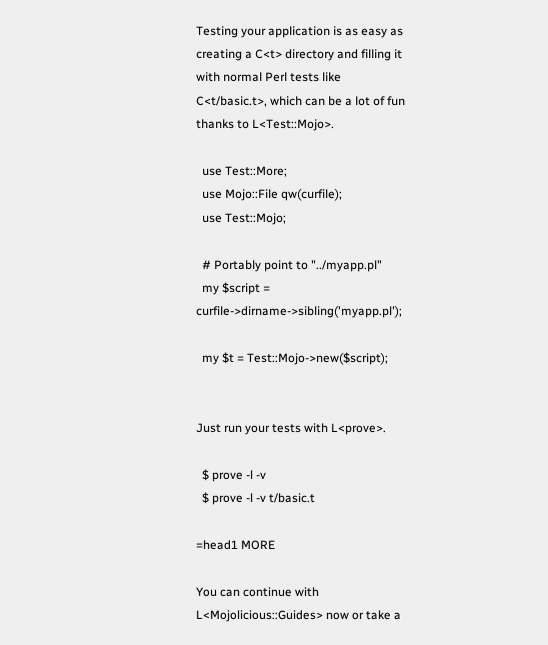Testing your application is as easy as creating a C<t> directory and filling it with normal Perl tests like
C<t/basic.t>, which can be a lot of fun thanks to L<Test::Mojo>.

  use Test::More;
  use Mojo::File qw(curfile);
  use Test::Mojo;

  # Portably point to "../myapp.pl"
  my $script = curfile->dirname->sibling('myapp.pl');

  my $t = Test::Mojo->new($script);


Just run your tests with L<prove>.

  $ prove -l -v
  $ prove -l -v t/basic.t

=head1 MORE

You can continue with L<Mojolicious::Guides> now or take a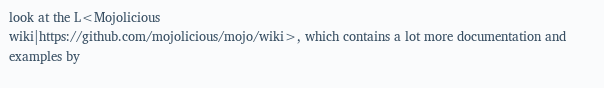look at the L<Mojolicious
wiki|https://github.com/mojolicious/mojo/wiki>, which contains a lot more documentation and examples by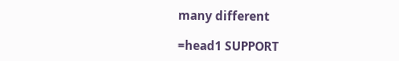many different

=head1 SUPPORT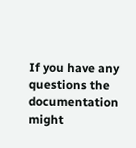If you have any questions the documentation might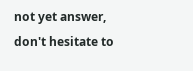not yet answer, don't hesitate to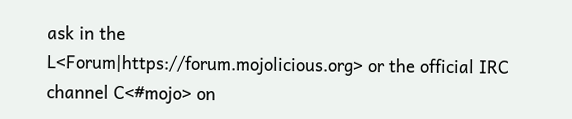ask in the
L<Forum|https://forum.mojolicious.org> or the official IRC channel C<#mojo> on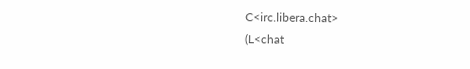C<irc.libera.chat>
(L<chat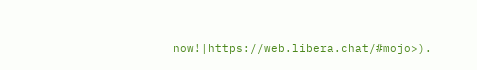now!|https://web.libera.chat/#mojo>).